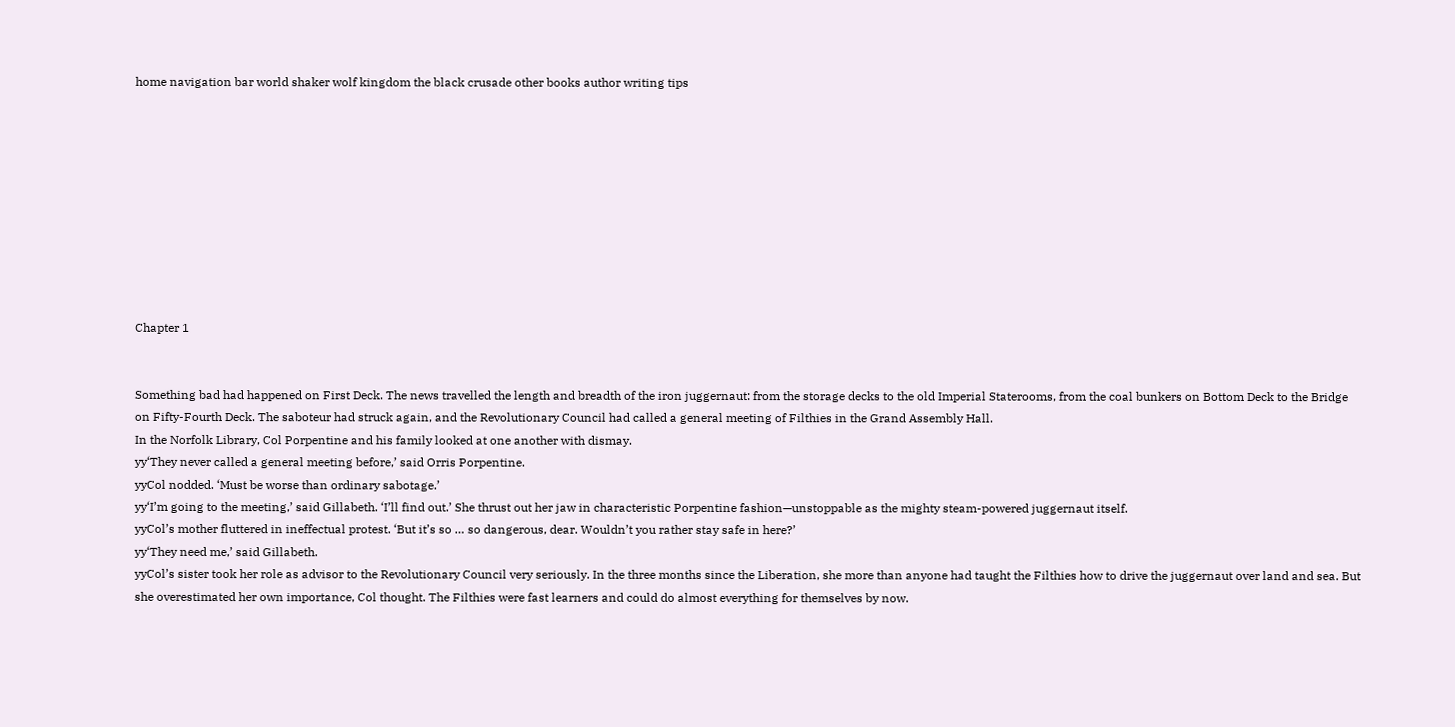home navigation bar world shaker wolf kingdom the black crusade other books author writing tips










Chapter 1


Something bad had happened on First Deck. The news travelled the length and breadth of the iron juggernaut: from the storage decks to the old Imperial Staterooms, from the coal bunkers on Bottom Deck to the Bridge on Fifty-Fourth Deck. The saboteur had struck again, and the Revolutionary Council had called a general meeting of Filthies in the Grand Assembly Hall.
In the Norfolk Library, Col Porpentine and his family looked at one another with dismay.
yy‘They never called a general meeting before,’ said Orris Porpentine.
yyCol nodded. ‘Must be worse than ordinary sabotage.’
yy‘I’m going to the meeting,’ said Gillabeth. ‘I’ll find out.’ She thrust out her jaw in characteristic Porpentine fashion—unstoppable as the mighty steam-powered juggernaut itself.
yyCol’s mother fluttered in ineffectual protest. ‘But it’s so … so dangerous, dear. Wouldn’t you rather stay safe in here?’
yy‘They need me,’ said Gillabeth.
yyCol’s sister took her role as advisor to the Revolutionary Council very seriously. In the three months since the Liberation, she more than anyone had taught the Filthies how to drive the juggernaut over land and sea. But she overestimated her own importance, Col thought. The Filthies were fast learners and could do almost everything for themselves by now.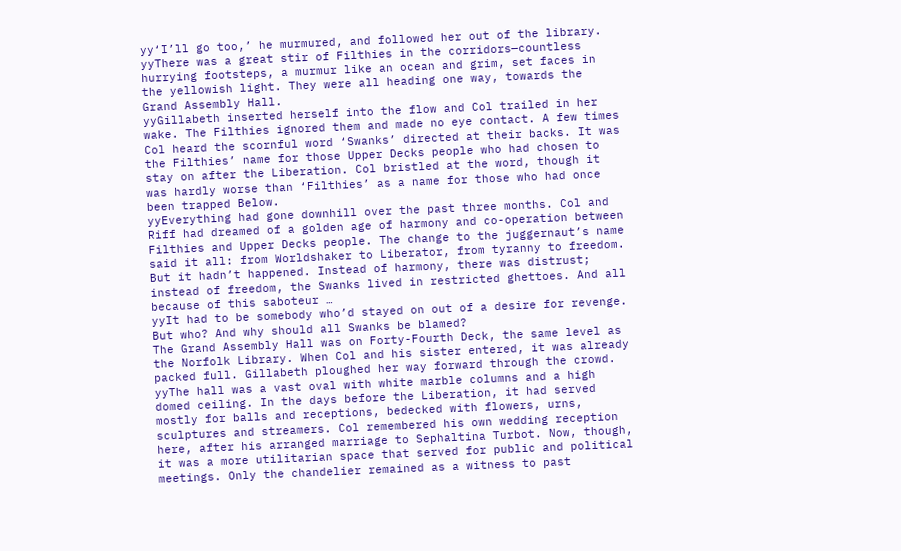yy‘I’ll go too,’ he murmured, and followed her out of the library.
yyThere was a great stir of Filthies in the corridors—countless hurrying footsteps, a murmur like an ocean and grim, set faces in the yellowish light. They were all heading one way, towards the Grand Assembly Hall.
yyGillabeth inserted herself into the flow and Col trailed in her wake. The Filthies ignored them and made no eye contact. A few times Col heard the scornful word ‘Swanks’ directed at their backs. It was the Filthies’ name for those Upper Decks people who had chosen to stay on after the Liberation. Col bristled at the word, though it was hardly worse than ‘Filthies’ as a name for those who had once been trapped Below.
yyEverything had gone downhill over the past three months. Col and Riff had dreamed of a golden age of harmony and co-operation between Filthies and Upper Decks people. The change to the juggernaut’s name said it all: from Worldshaker to Liberator, from tyranny to freedom. But it hadn’t happened. Instead of harmony, there was distrust; instead of freedom, the Swanks lived in restricted ghettoes. And all because of this saboteur …
yyIt had to be somebody who’d stayed on out of a desire for revenge. But who? And why should all Swanks be blamed?
The Grand Assembly Hall was on Forty-Fourth Deck, the same level as the Norfolk Library. When Col and his sister entered, it was already packed full. Gillabeth ploughed her way forward through the crowd.
yyThe hall was a vast oval with white marble columns and a high domed ceiling. In the days before the Liberation, it had served mostly for balls and receptions, bedecked with flowers, urns, sculptures and streamers. Col remembered his own wedding reception here, after his arranged marriage to Sephaltina Turbot. Now, though, it was a more utilitarian space that served for public and political meetings. Only the chandelier remained as a witness to past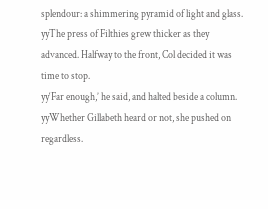splendour: a shimmering pyramid of light and glass.
yyThe press of Filthies grew thicker as they advanced. Halfway to the front, Col decided it was time to stop.
yy‘Far enough,’ he said, and halted beside a column.
yyWhether Gillabeth heard or not, she pushed on regardless.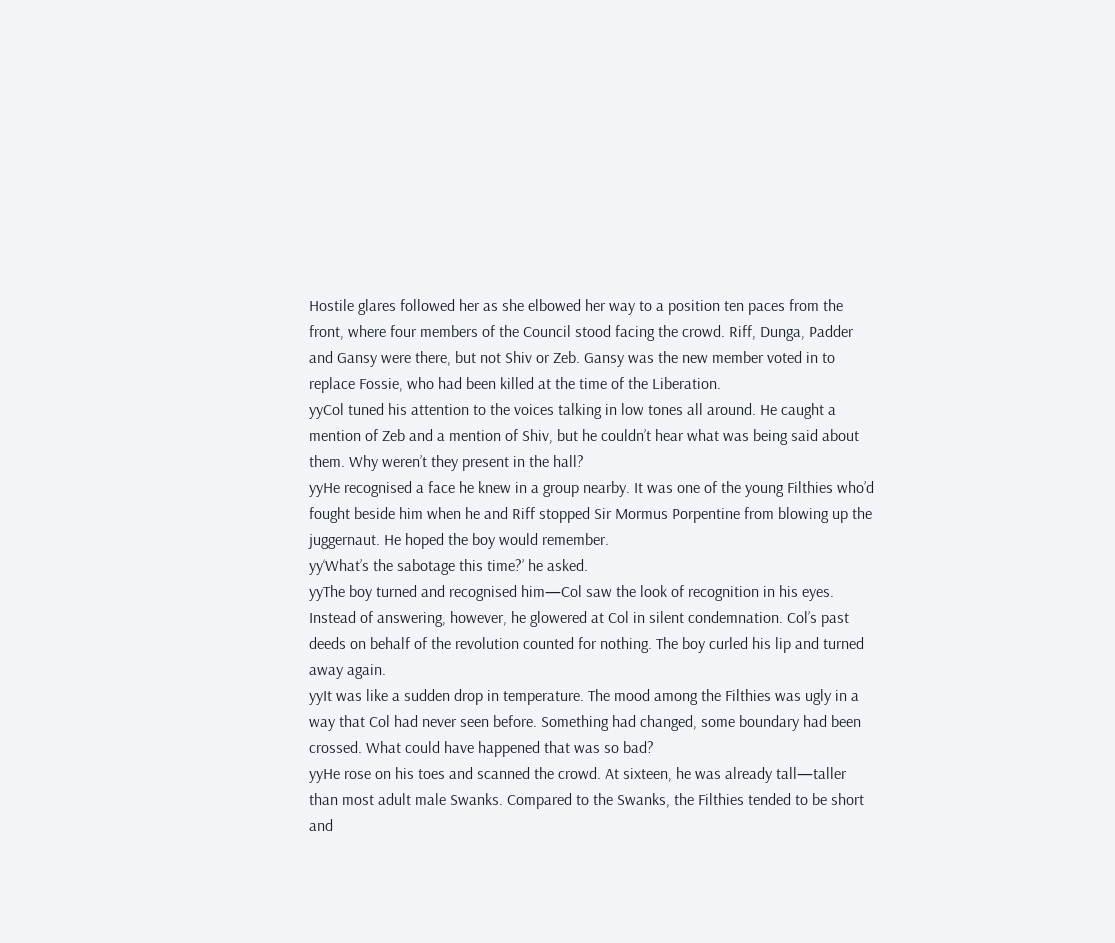Hostile glares followed her as she elbowed her way to a position ten paces from the front, where four members of the Council stood facing the crowd. Riff, Dunga, Padder and Gansy were there, but not Shiv or Zeb. Gansy was the new member voted in to replace Fossie, who had been killed at the time of the Liberation.
yyCol tuned his attention to the voices talking in low tones all around. He caught a mention of Zeb and a mention of Shiv, but he couldn’t hear what was being said about them. Why weren’t they present in the hall?
yyHe recognised a face he knew in a group nearby. It was one of the young Filthies who’d fought beside him when he and Riff stopped Sir Mormus Porpentine from blowing up the juggernaut. He hoped the boy would remember.
yy‘What’s the sabotage this time?’ he asked.
yyThe boy turned and recognised him—Col saw the look of recognition in his eyes. Instead of answering, however, he glowered at Col in silent condemnation. Col’s past deeds on behalf of the revolution counted for nothing. The boy curled his lip and turned away again.
yyIt was like a sudden drop in temperature. The mood among the Filthies was ugly in a way that Col had never seen before. Something had changed, some boundary had been crossed. What could have happened that was so bad?
yyHe rose on his toes and scanned the crowd. At sixteen, he was already tall—taller than most adult male Swanks. Compared to the Swanks, the Filthies tended to be short and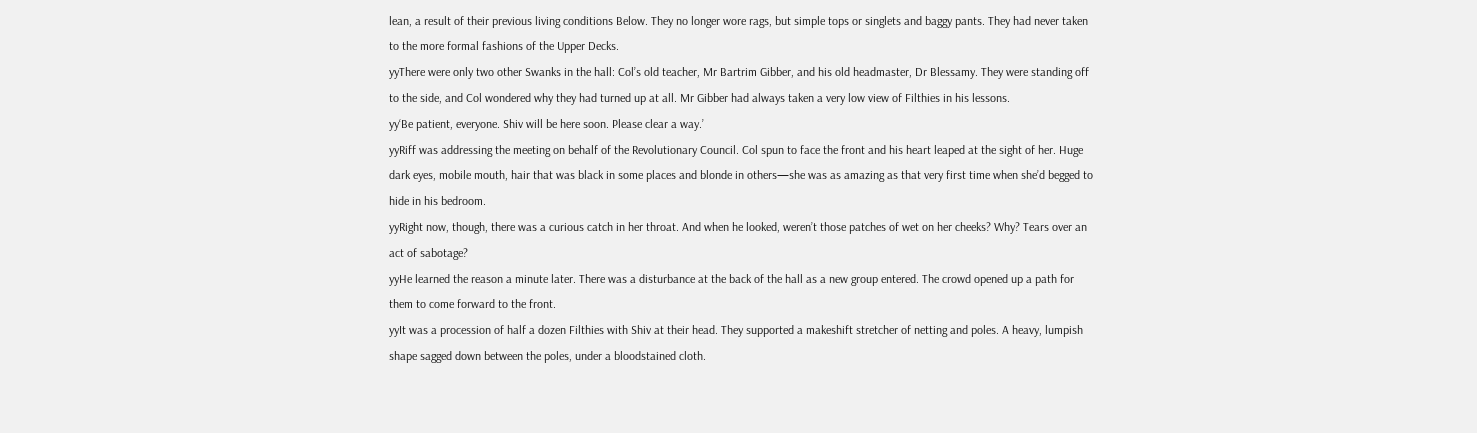lean, a result of their previous living conditions Below. They no longer wore rags, but simple tops or singlets and baggy pants. They had never taken to the more formal fashions of the Upper Decks.
yyThere were only two other Swanks in the hall: Col’s old teacher, Mr Bartrim Gibber, and his old headmaster, Dr Blessamy. They were standing off to the side, and Col wondered why they had turned up at all. Mr Gibber had always taken a very low view of Filthies in his lessons.
yy‘Be patient, everyone. Shiv will be here soon. Please clear a way.’
yyRiff was addressing the meeting on behalf of the Revolutionary Council. Col spun to face the front and his heart leaped at the sight of her. Huge dark eyes, mobile mouth, hair that was black in some places and blonde in others—she was as amazing as that very first time when she’d begged to hide in his bedroom.
yyRight now, though, there was a curious catch in her throat. And when he looked, weren’t those patches of wet on her cheeks? Why? Tears over an act of sabotage?
yyHe learned the reason a minute later. There was a disturbance at the back of the hall as a new group entered. The crowd opened up a path for them to come forward to the front.
yyIt was a procession of half a dozen Filthies with Shiv at their head. They supported a makeshift stretcher of netting and poles. A heavy, lumpish shape sagged down between the poles, under a bloodstained cloth.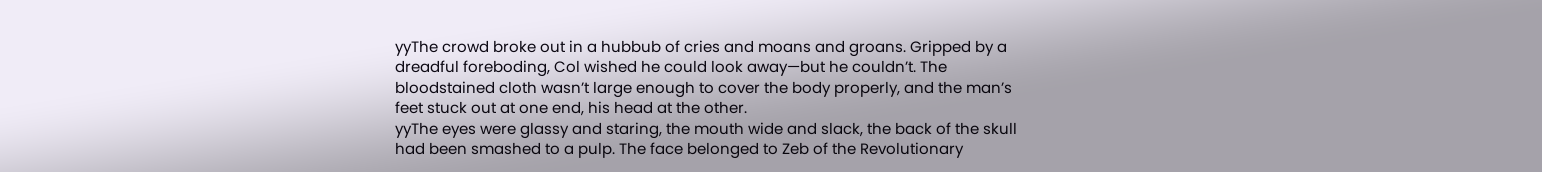yyThe crowd broke out in a hubbub of cries and moans and groans. Gripped by a dreadful foreboding, Col wished he could look away—but he couldn’t. The bloodstained cloth wasn’t large enough to cover the body properly, and the man’s feet stuck out at one end, his head at the other.
yyThe eyes were glassy and staring, the mouth wide and slack, the back of the skull had been smashed to a pulp. The face belonged to Zeb of the Revolutionary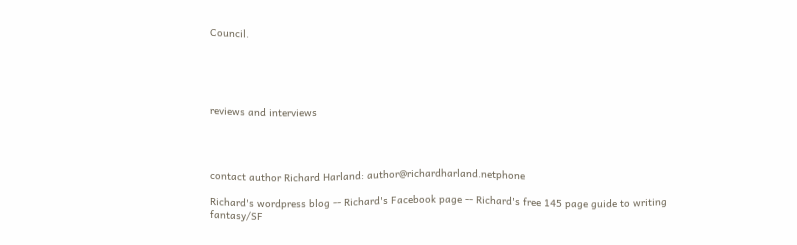Council.





reviews and interviews




contact author Richard Harland: author@richardharland.netphone

Richard's wordpress blog -- Richard's Facebook page -- Richard's free 145 page guide to writing fantasy/SF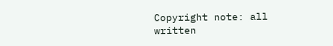Copyright note: all written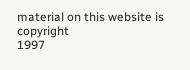material on this website is copyright
1997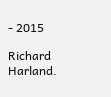- 2015

Richard Harland.